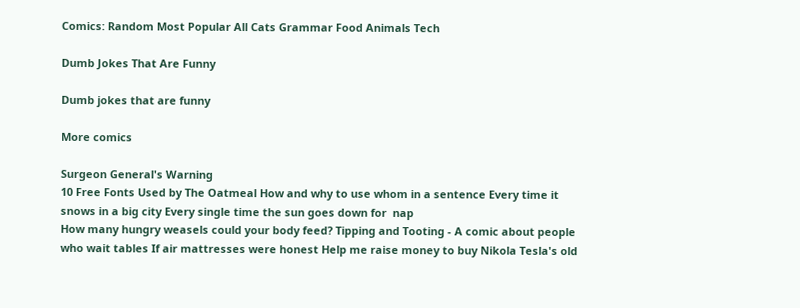Comics: Random Most Popular All Cats Grammar Food Animals Tech

Dumb Jokes That Are Funny

Dumb jokes that are funny

More comics

Surgeon General's Warning
10 Free Fonts Used by The Oatmeal How and why to use whom in a sentence Every time it snows in a big city Every single time the sun goes down for  nap
How many hungry weasels could your body feed? Tipping and Tooting - A comic about people who wait tables If air mattresses were honest Help me raise money to buy Nikola Tesla's old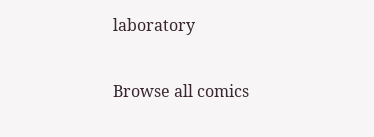laboratory

Browse all comics